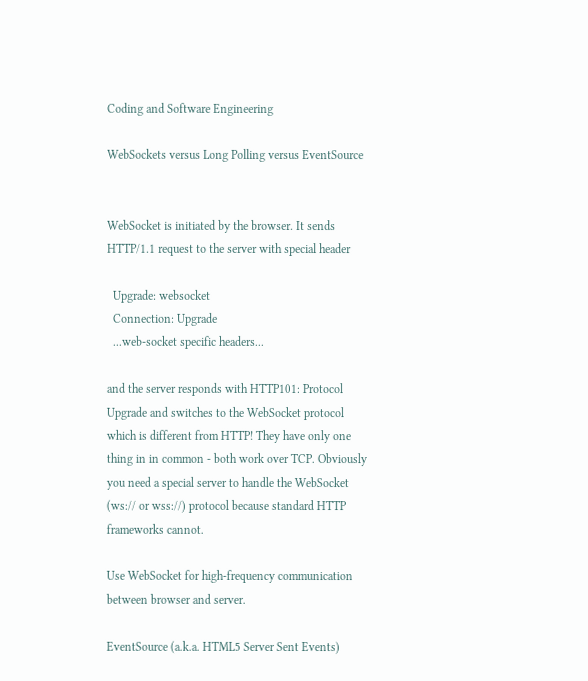Coding and Software Engineering

WebSockets versus Long Polling versus EventSource


WebSocket is initiated by the browser. It sends HTTP/1.1 request to the server with special header

  Upgrade: websocket
  Connection: Upgrade
  ...web-socket specific headers...

and the server responds with HTTP101: Protocol Upgrade and switches to the WebSocket protocol which is different from HTTP! They have only one thing in in common - both work over TCP. Obviously you need a special server to handle the WebSocket (ws:// or wss://) protocol because standard HTTP frameworks cannot.

Use WebSocket for high-frequency communication between browser and server.

EventSource (a.k.a. HTML5 Server Sent Events)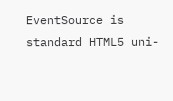EventSource is standard HTML5 uni-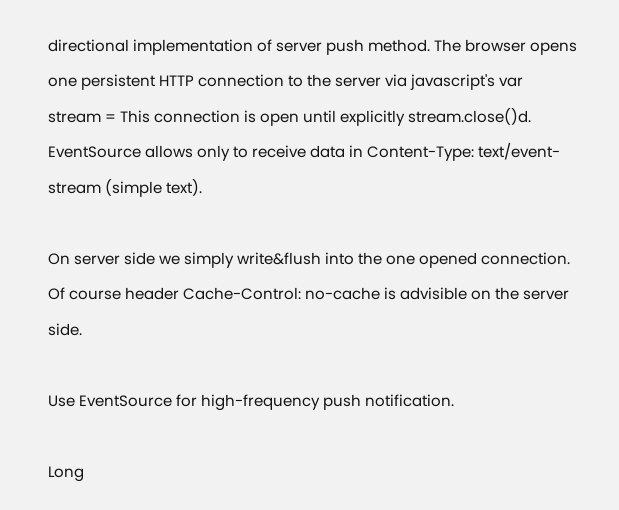directional implementation of server push method. The browser opens one persistent HTTP connection to the server via javascript's var stream = This connection is open until explicitly stream.close()d. EventSource allows only to receive data in Content-Type: text/event-stream (simple text).

On server side we simply write&flush into the one opened connection. Of course header Cache-Control: no-cache is advisible on the server side.

Use EventSource for high-frequency push notification.

Long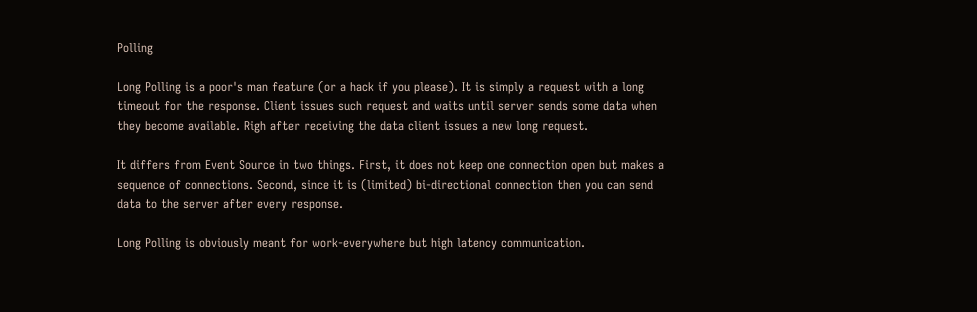Polling

Long Polling is a poor's man feature (or a hack if you please). It is simply a request with a long timeout for the response. Client issues such request and waits until server sends some data when they become available. Righ after receiving the data client issues a new long request.

It differs from Event Source in two things. First, it does not keep one connection open but makes a sequence of connections. Second, since it is (limited) bi-directional connection then you can send data to the server after every response.

Long Polling is obviously meant for work-everywhere but high latency communication.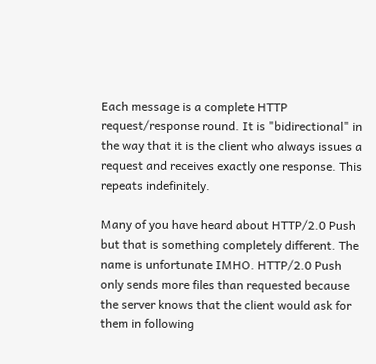Each message is a complete HTTP request/response round. It is "bidirectional" in the way that it is the client who always issues a request and receives exactly one response. This repeats indefinitely.

Many of you have heard about HTTP/2.0 Push but that is something completely different. The name is unfortunate IMHO. HTTP/2.0 Push only sends more files than requested because the server knows that the client would ask for them in following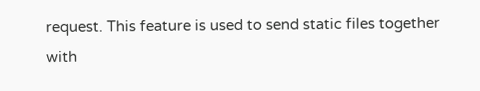request. This feature is used to send static files together with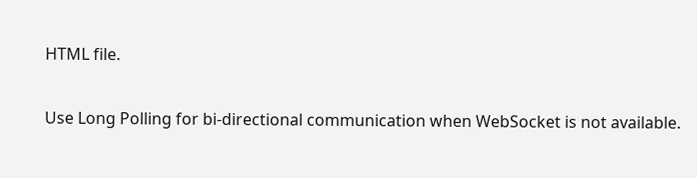HTML file.

Use Long Polling for bi-directional communication when WebSocket is not available.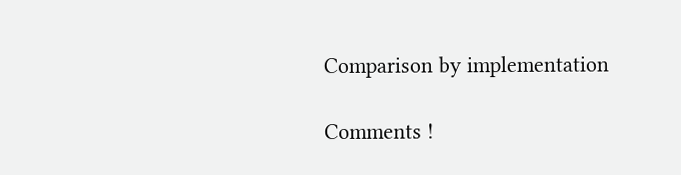Comparison by implementation

Comments !